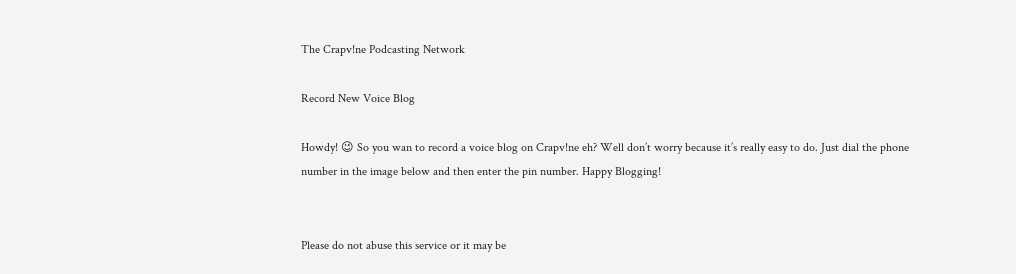The Crapv!ne Podcasting Network

Record New Voice Blog

Howdy! 😉 So you wan to record a voice blog on Crapv!ne eh? Well don’t worry because it’s really easy to do. Just dial the phone number in the image below and then enter the pin number. Happy Blogging!


Please do not abuse this service or it may be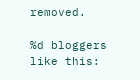removed.

%d bloggers like this: